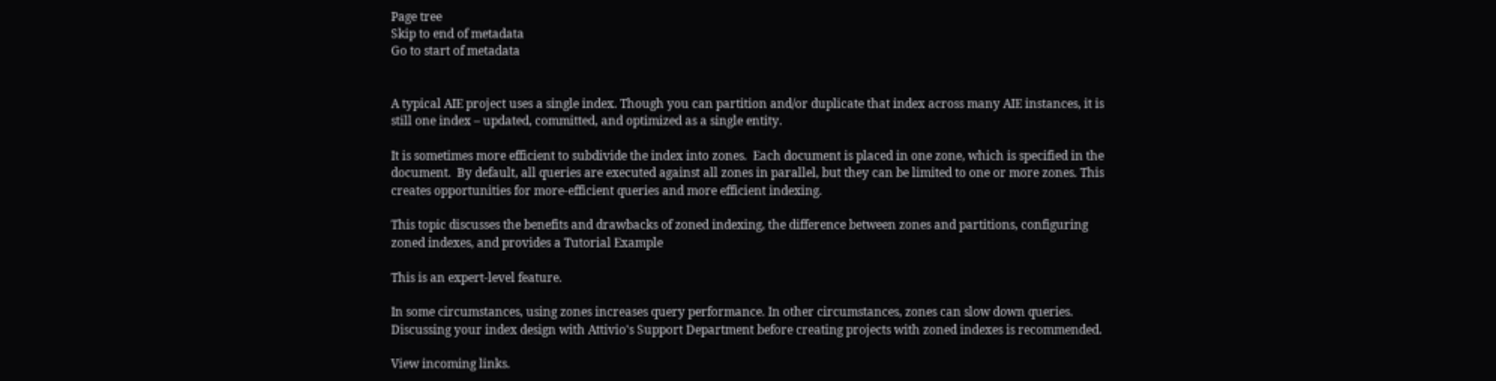Page tree
Skip to end of metadata
Go to start of metadata


A typical AIE project uses a single index. Though you can partition and/or duplicate that index across many AIE instances, it is still one index – updated, committed, and optimized as a single entity.

It is sometimes more efficient to subdivide the index into zones.  Each document is placed in one zone, which is specified in the document.  By default, all queries are executed against all zones in parallel, but they can be limited to one or more zones. This creates opportunities for more-efficient queries and more efficient indexing.

This topic discusses the benefits and drawbacks of zoned indexing, the difference between zones and partitions, configuring zoned indexes, and provides a Tutorial Example

This is an expert-level feature.

In some circumstances, using zones increases query performance. In other circumstances, zones can slow down queries. Discussing your index design with Attivio's Support Department before creating projects with zoned indexes is recommended.

View incoming links.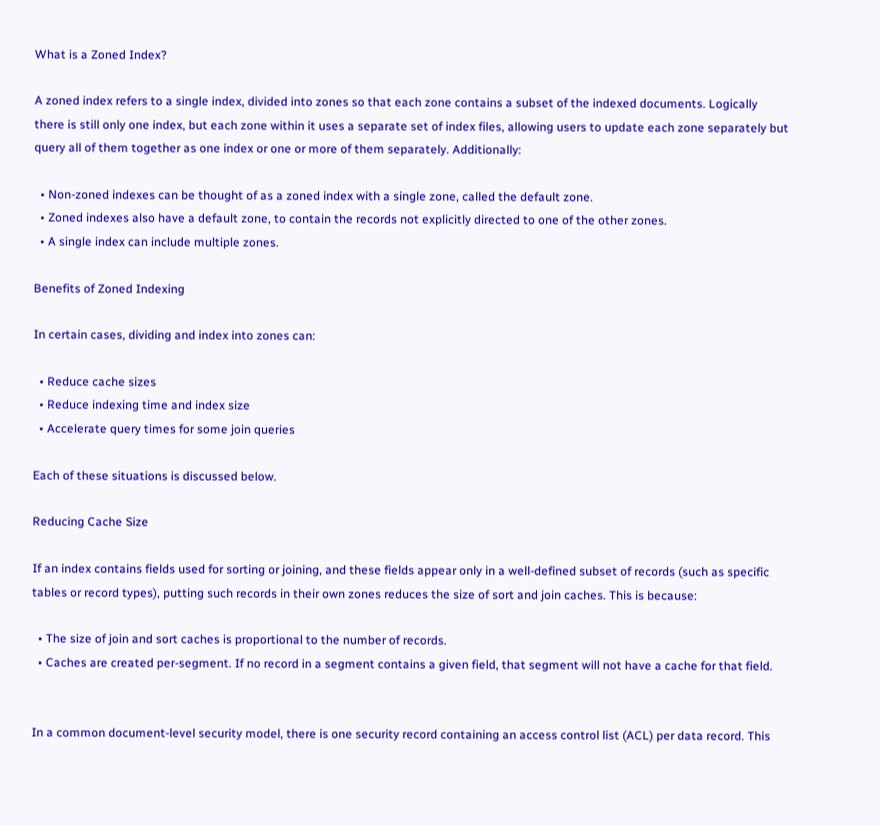What is a Zoned Index?

A zoned index refers to a single index, divided into zones so that each zone contains a subset of the indexed documents. Logically there is still only one index, but each zone within it uses a separate set of index files, allowing users to update each zone separately but query all of them together as one index or one or more of them separately. Additionally:

  • Non-zoned indexes can be thought of as a zoned index with a single zone, called the default zone.
  • Zoned indexes also have a default zone, to contain the records not explicitly directed to one of the other zones.
  • A single index can include multiple zones.

Benefits of Zoned Indexing

In certain cases, dividing and index into zones can:

  • Reduce cache sizes
  • Reduce indexing time and index size
  • Accelerate query times for some join queries

Each of these situations is discussed below.

Reducing Cache Size

If an index contains fields used for sorting or joining, and these fields appear only in a well-defined subset of records (such as specific tables or record types), putting such records in their own zones reduces the size of sort and join caches. This is because:

  • The size of join and sort caches is proportional to the number of records.
  • Caches are created per-segment. If no record in a segment contains a given field, that segment will not have a cache for that field.


In a common document-level security model, there is one security record containing an access control list (ACL) per data record. This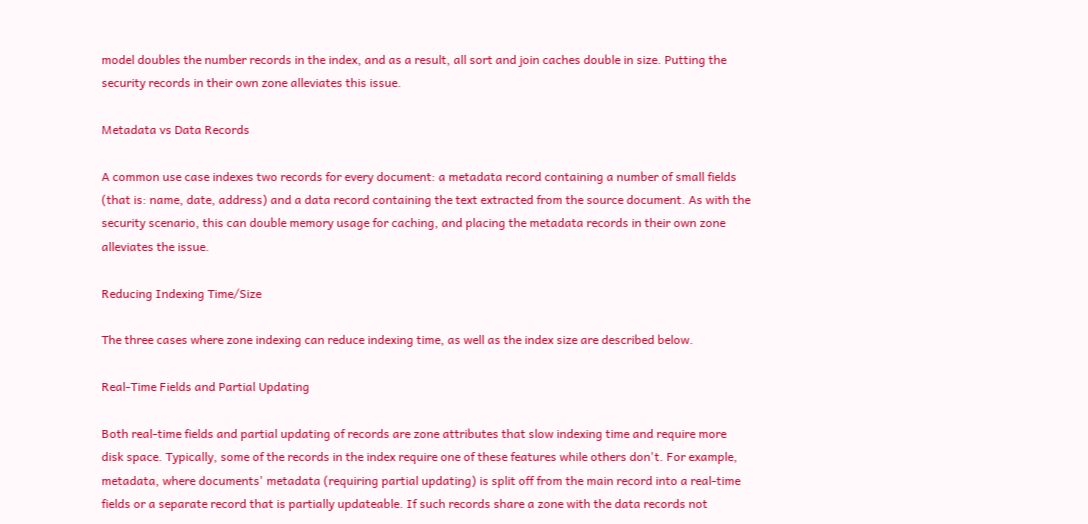model doubles the number records in the index, and as a result, all sort and join caches double in size. Putting the security records in their own zone alleviates this issue.

Metadata vs Data Records

A common use case indexes two records for every document: a metadata record containing a number of small fields (that is: name, date, address) and a data record containing the text extracted from the source document. As with the security scenario, this can double memory usage for caching, and placing the metadata records in their own zone alleviates the issue.

Reducing Indexing Time/Size

The three cases where zone indexing can reduce indexing time, as well as the index size are described below.

Real-Time Fields and Partial Updating

Both real-time fields and partial updating of records are zone attributes that slow indexing time and require more disk space. Typically, some of the records in the index require one of these features while others don't. For example, metadata, where documents' metadata (requiring partial updating) is split off from the main record into a real-time fields or a separate record that is partially updateable. If such records share a zone with the data records not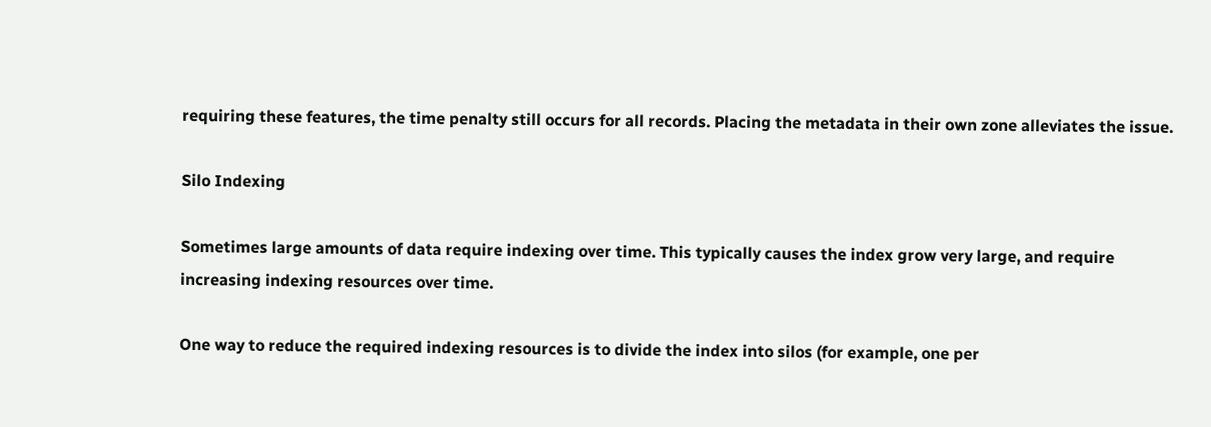requiring these features, the time penalty still occurs for all records. Placing the metadata in their own zone alleviates the issue.

Silo Indexing

Sometimes large amounts of data require indexing over time. This typically causes the index grow very large, and require increasing indexing resources over time.

One way to reduce the required indexing resources is to divide the index into silos (for example, one per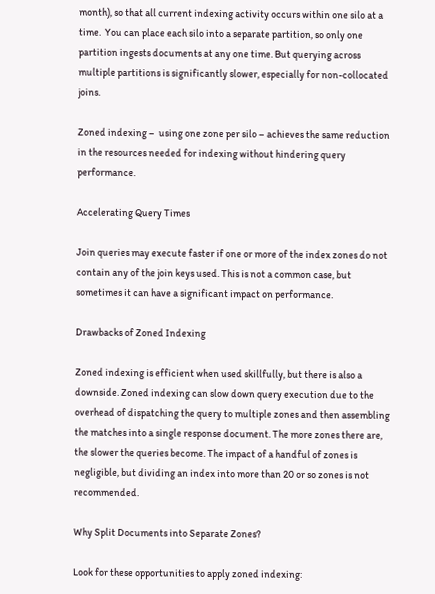month), so that all current indexing activity occurs within one silo at a time.  You can place each silo into a separate partition, so only one partition ingests documents at any one time. But querying across multiple partitions is significantly slower, especially for non-collocated joins.

Zoned indexing –  using one zone per silo – achieves the same reduction in the resources needed for indexing without hindering query performance.

Accelerating Query Times

Join queries may execute faster if one or more of the index zones do not contain any of the join keys used. This is not a common case, but sometimes it can have a significant impact on performance.

Drawbacks of Zoned Indexing

Zoned indexing is efficient when used skillfully, but there is also a downside. Zoned indexing can slow down query execution due to the overhead of dispatching the query to multiple zones and then assembling the matches into a single response document. The more zones there are, the slower the queries become. The impact of a handful of zones is negligible, but dividing an index into more than 20 or so zones is not recommended.

Why Split Documents into Separate Zones?

Look for these opportunities to apply zoned indexing: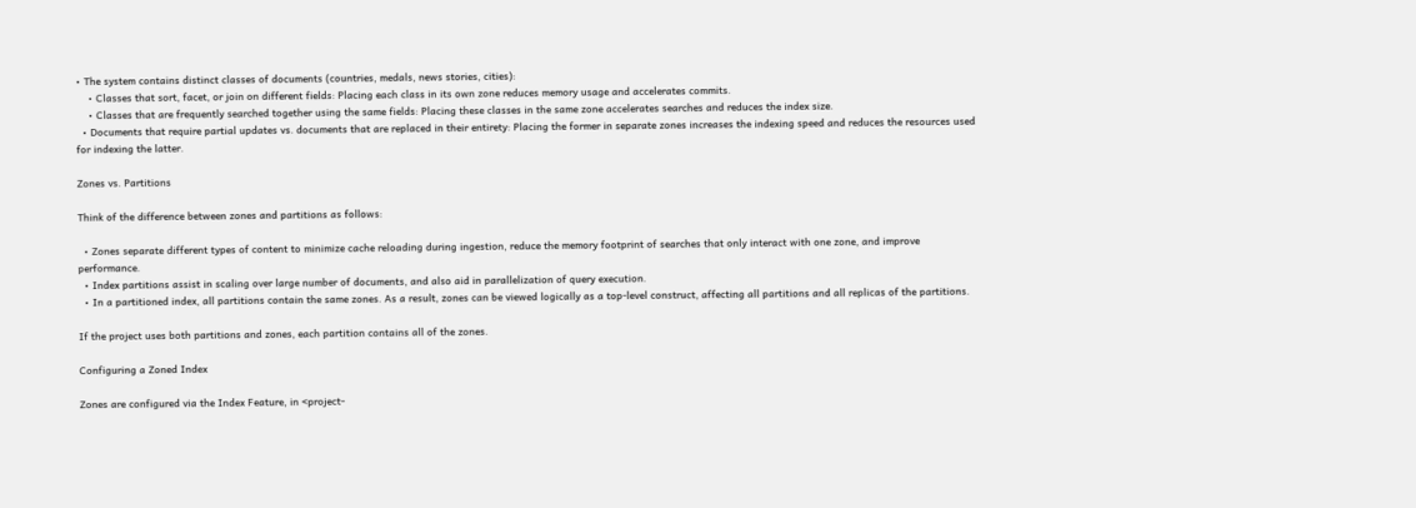• The system contains distinct classes of documents (countries, medals, news stories, cities):
    • Classes that sort, facet, or join on different fields: Placing each class in its own zone reduces memory usage and accelerates commits.
    • Classes that are frequently searched together using the same fields: Placing these classes in the same zone accelerates searches and reduces the index size.
  • Documents that require partial updates vs. documents that are replaced in their entirety: Placing the former in separate zones increases the indexing speed and reduces the resources used for indexing the latter.

Zones vs. Partitions

Think of the difference between zones and partitions as follows:

  • Zones separate different types of content to minimize cache reloading during ingestion, reduce the memory footprint of searches that only interact with one zone, and improve performance.
  • Index partitions assist in scaling over large number of documents, and also aid in parallelization of query execution.
  • In a partitioned index, all partitions contain the same zones. As a result, zones can be viewed logically as a top-level construct, affecting all partitions and all replicas of the partitions.

If the project uses both partitions and zones, each partition contains all of the zones.

Configuring a Zoned Index

Zones are configured via the Index Feature, in <project-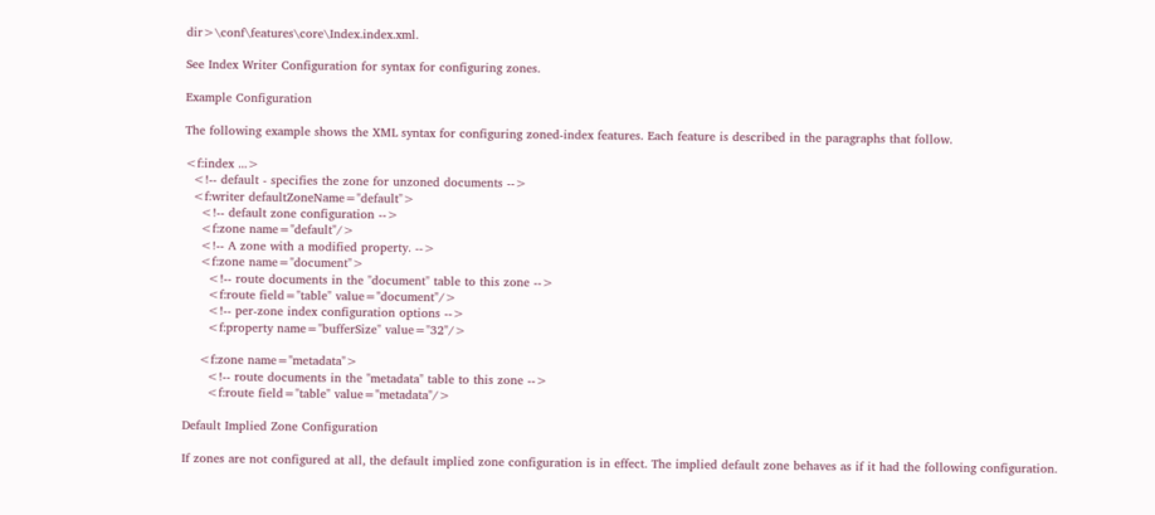dir>\conf\features\core\Index.index.xml.

See Index Writer Configuration for syntax for configuring zones.

Example Configuration

The following example shows the XML syntax for configuring zoned-index features. Each feature is described in the paragraphs that follow.

<f:index ...>
  <!-- default - specifies the zone for unzoned documents -->
  <f:writer defaultZoneName="default">
    <!-- default zone configuration -->
    <f:zone name="default"/>
    <!-- A zone with a modified property. -->
    <f:zone name="document">
      <!-- route documents in the "document" table to this zone -->
      <f:route field="table" value="document"/>
      <!-- per-zone index configuration options -->
      <f:property name="bufferSize" value="32"/>

    <f:zone name="metadata">
      <!-- route documents in the "metadata" table to this zone -->
      <f:route field="table" value="metadata"/>

Default Implied Zone Configuration

If zones are not configured at all, the default implied zone configuration is in effect. The implied default zone behaves as if it had the following configuration.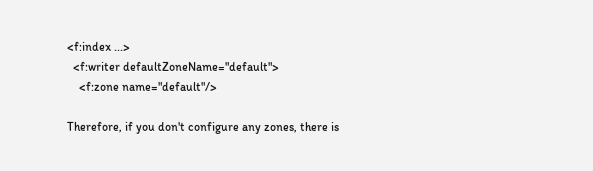<f:index ...>
  <f:writer defaultZoneName="default">
    <f:zone name="default"/>

Therefore, if you don't configure any zones, there is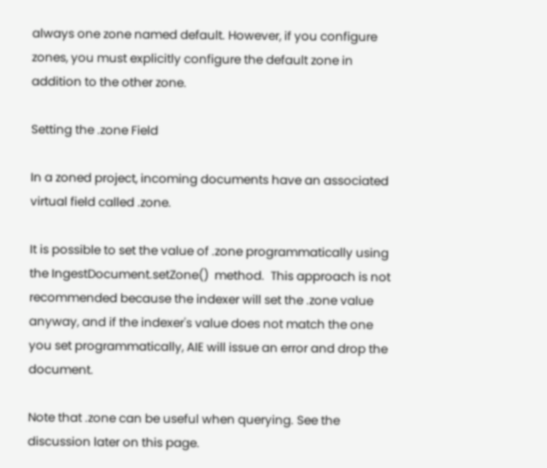always one zone named default. However, if you configure zones, you must explicitly configure the default zone in addition to the other zone.

Setting the .zone Field

In a zoned project, incoming documents have an associated virtual field called .zone.

It is possible to set the value of .zone programmatically using the IngestDocument.setZone()  method.  This approach is not recommended because the indexer will set the .zone value anyway, and if the indexer's value does not match the one you set programmatically, AIE will issue an error and drop the document.

Note that .zone can be useful when querying. See the discussion later on this page.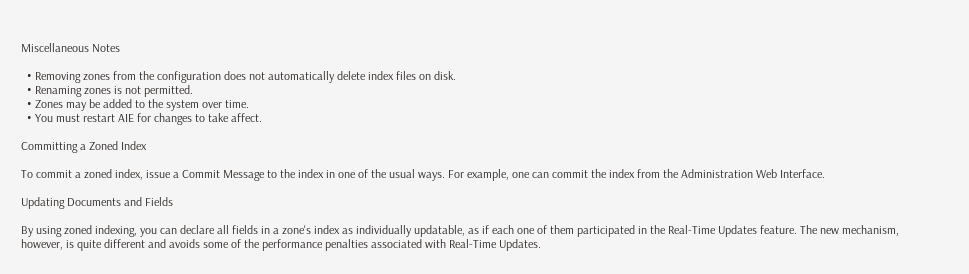Miscellaneous Notes

  • Removing zones from the configuration does not automatically delete index files on disk.
  • Renaming zones is not permitted.
  • Zones may be added to the system over time.
  • You must restart AIE for changes to take affect.

Committing a Zoned Index

To commit a zoned index, issue a Commit Message to the index in one of the usual ways. For example, one can commit the index from the Administration Web Interface.

Updating Documents and Fields

By using zoned indexing, you can declare all fields in a zone's index as individually updatable, as if each one of them participated in the Real-Time Updates feature. The new mechanism, however, is quite different and avoids some of the performance penalties associated with Real-Time Updates.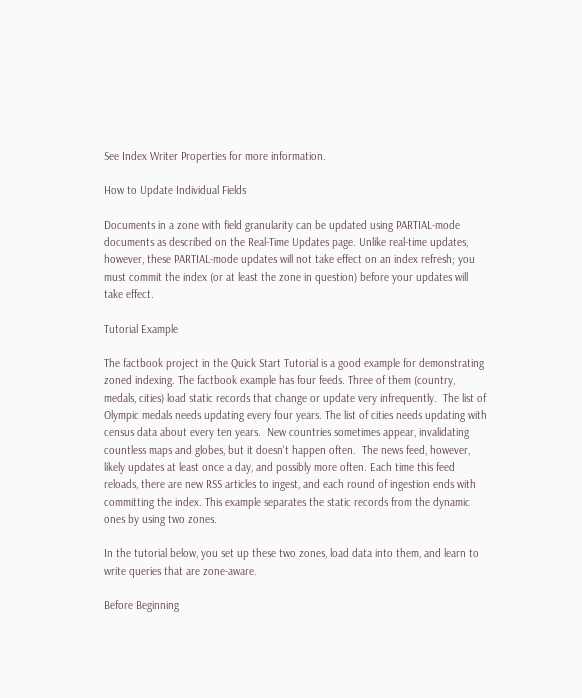See Index Writer Properties for more information.

How to Update Individual Fields

Documents in a zone with field granularity can be updated using PARTIAL-mode documents as described on the Real-Time Updates page. Unlike real-time updates, however, these PARTIAL-mode updates will not take effect on an index refresh; you must commit the index (or at least the zone in question) before your updates will take effect.

Tutorial Example

The factbook project in the Quick Start Tutorial is a good example for demonstrating zoned indexing. The factbook example has four feeds. Three of them (country, medals, cities) load static records that change or update very infrequently.  The list of Olympic medals needs updating every four years. The list of cities needs updating with census data about every ten years.  New countries sometimes appear, invalidating countless maps and globes, but it doesn't happen often.  The news feed, however, likely updates at least once a day, and possibly more often. Each time this feed reloads, there are new RSS articles to ingest, and each round of ingestion ends with committing the index. This example separates the static records from the dynamic ones by using two zones.

In the tutorial below, you set up these two zones, load data into them, and learn to write queries that are zone-aware.

Before Beginning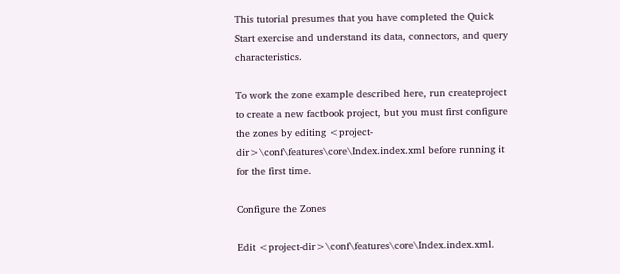This tutorial presumes that you have completed the Quick Start exercise and understand its data, connectors, and query characteristics.

To work the zone example described here, run createproject to create a new factbook project, but you must first configure the zones by editing <project-dir>\conf\features\core\Index.index.xml before running it for the first time.

Configure the Zones

Edit <project-dir>\conf\features\core\Index.index.xml.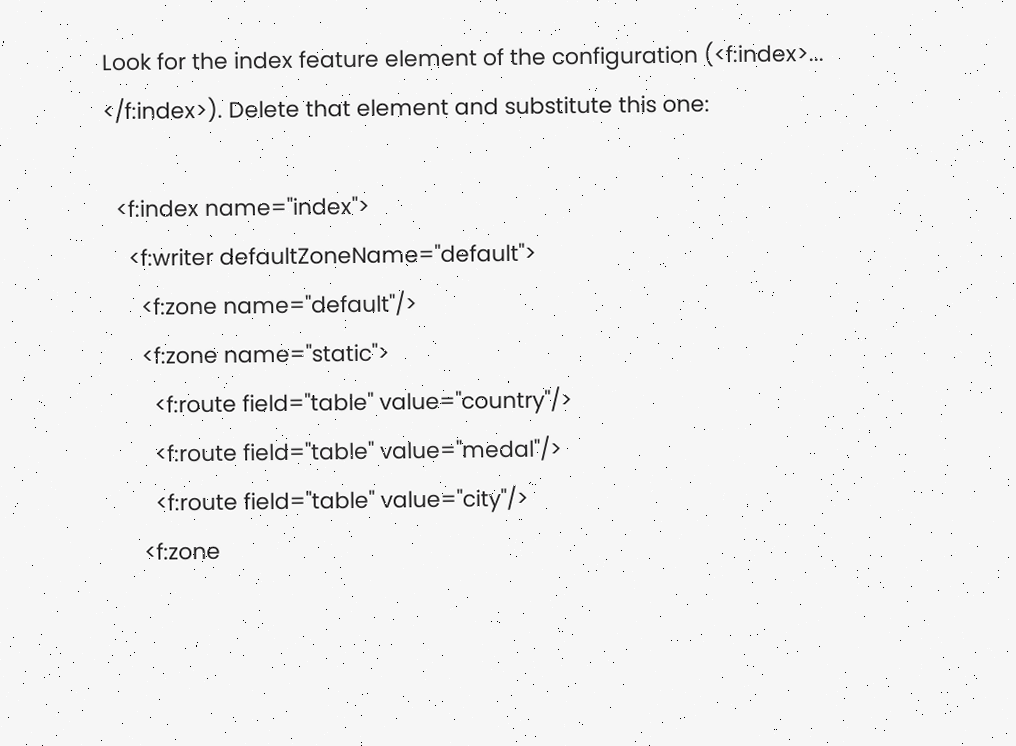Look for the index feature element of the configuration (<f:index>... </f:index>). Delete that element and substitute this one:

  <f:index name="index">
    <f:writer defaultZoneName="default">
      <f:zone name="default"/>
      <f:zone name="static">
        <f:route field="table" value="country"/>
        <f:route field="table" value="medal"/>
        <f:route field="table" value="city"/>
      <f:zone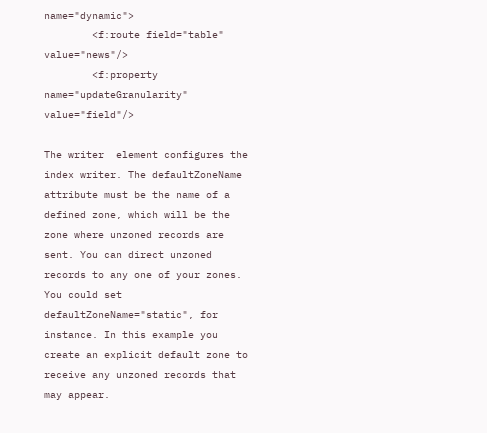name="dynamic">
        <f:route field="table" value="news"/>
        <f:property name="updateGranularity" value="field"/>

The writer  element configures the index writer. The defaultZoneName attribute must be the name of a defined zone, which will be the zone where unzoned records are sent. You can direct unzoned records to any one of your zones. You could set defaultZoneName="static", for instance. In this example you create an explicit default zone to receive any unzoned records that may appear.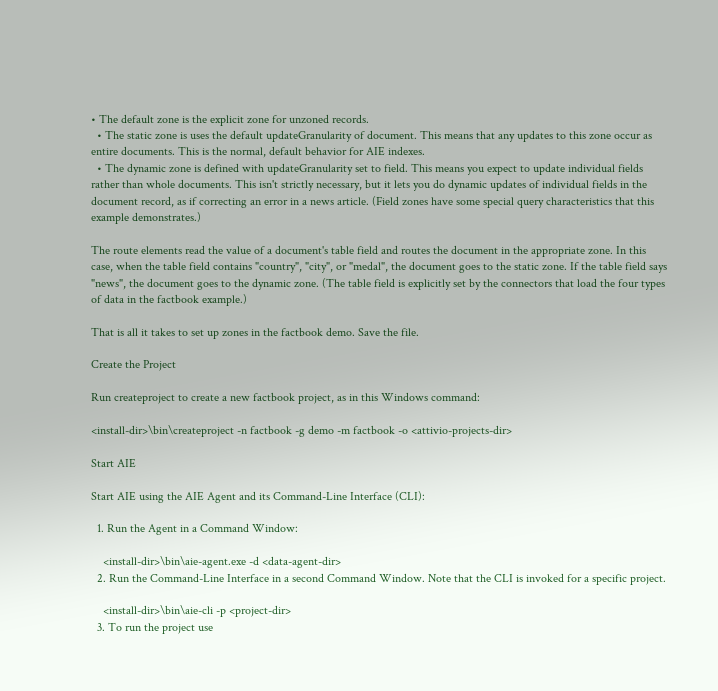• The default zone is the explicit zone for unzoned records.
  • The static zone is uses the default updateGranularity of document. This means that any updates to this zone occur as entire documents. This is the normal, default behavior for AIE indexes.
  • The dynamic zone is defined with updateGranularity set to field. This means you expect to update individual fields rather than whole documents. This isn't strictly necessary, but it lets you do dynamic updates of individual fields in the document record, as if correcting an error in a news article. (Field zones have some special query characteristics that this example demonstrates.)

The route elements read the value of a document's table field and routes the document in the appropriate zone. In this case, when the table field contains "country", "city", or "medal", the document goes to the static zone. If the table field says "news", the document goes to the dynamic zone. (The table field is explicitly set by the connectors that load the four types of data in the factbook example.)

That is all it takes to set up zones in the factbook demo. Save the file.

Create the Project

Run createproject to create a new factbook project, as in this Windows command:

<install-dir>\bin\createproject -n factbook -g demo -m factbook -o <attivio-projects-dir>

Start AIE

Start AIE using the AIE Agent and its Command-Line Interface (CLI):

  1. Run the Agent in a Command Window:

    <install-dir>\bin\aie-agent.exe -d <data-agent-dir>
  2. Run the Command-Line Interface in a second Command Window. Note that the CLI is invoked for a specific project.

    <install-dir>\bin\aie-cli -p <project-dir>
  3. To run the project use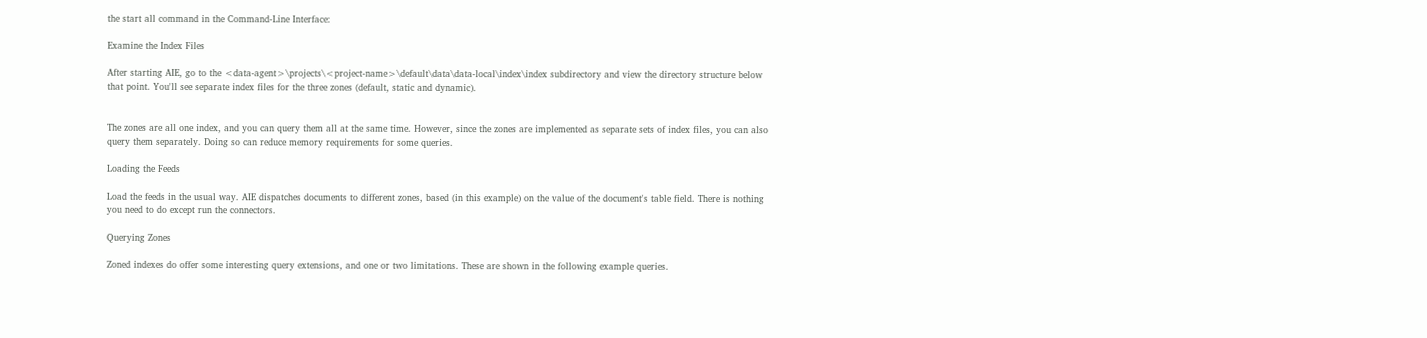the start all command in the Command-Line Interface:

Examine the Index Files

After starting AIE, go to the <data-agent>\projects\<project-name>\default\data\data-local\index\index subdirectory and view the directory structure below that point. You'll see separate index files for the three zones (default, static and dynamic).


The zones are all one index, and you can query them all at the same time. However, since the zones are implemented as separate sets of index files, you can also query them separately. Doing so can reduce memory requirements for some queries.

Loading the Feeds

Load the feeds in the usual way. AIE dispatches documents to different zones, based (in this example) on the value of the document's table field. There is nothing you need to do except run the connectors.

Querying Zones

Zoned indexes do offer some interesting query extensions, and one or two limitations. These are shown in the following example queries.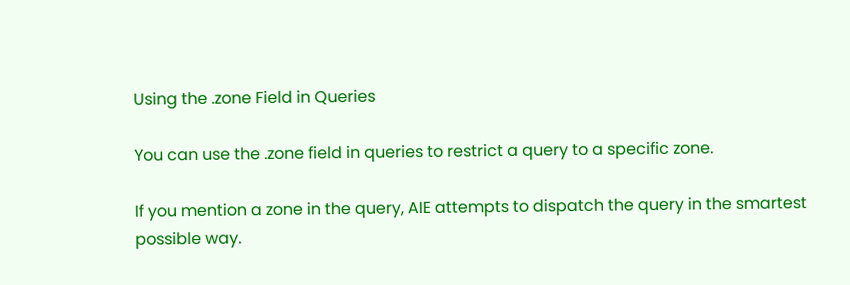Using the .zone Field in Queries

You can use the .zone field in queries to restrict a query to a specific zone.

If you mention a zone in the query, AIE attempts to dispatch the query in the smartest possible way.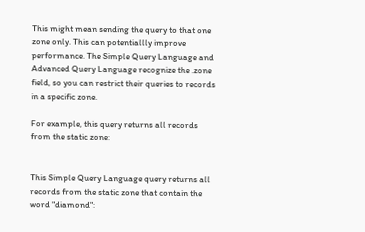This might mean sending the query to that one zone only. This can potentiallly improve performance. The Simple Query Language and Advanced Query Language recognize the .zone field, so you can restrict their queries to records in a specific zone.

For example, this query returns all records from the static zone:


This Simple Query Language query returns all records from the static zone that contain the word "diamond":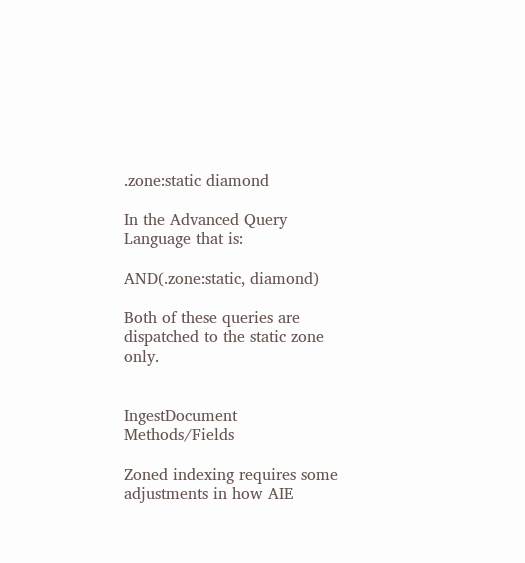.zone:static diamond

In the Advanced Query Language that is:

AND(.zone:static, diamond)

Both of these queries are dispatched to the static zone only.


IngestDocument Methods/Fields

Zoned indexing requires some adjustments in how AIE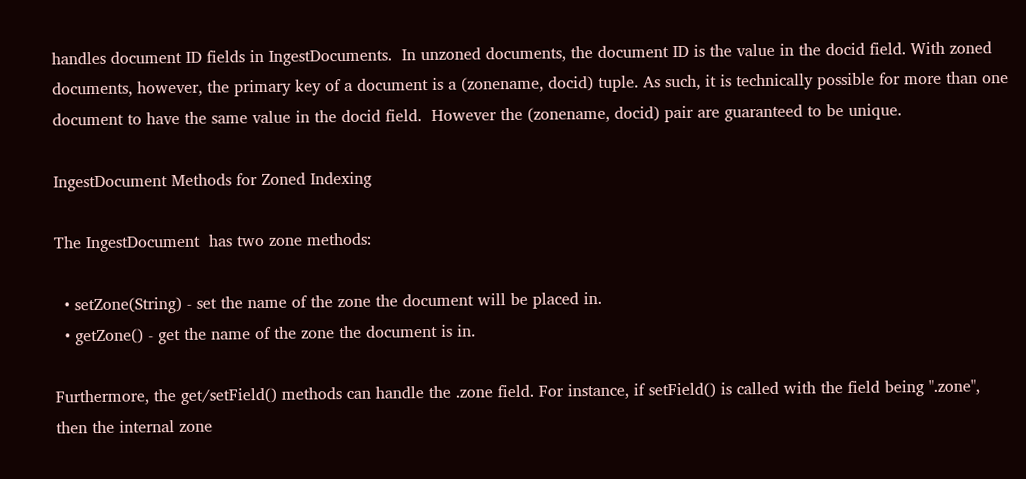handles document ID fields in IngestDocuments.  In unzoned documents, the document ID is the value in the docid field. With zoned documents, however, the primary key of a document is a (zonename, docid) tuple. As such, it is technically possible for more than one document to have the same value in the docid field.  However the (zonename, docid) pair are guaranteed to be unique.

IngestDocument Methods for Zoned Indexing

The IngestDocument  has two zone methods:

  • setZone(String) - set the name of the zone the document will be placed in.
  • getZone() - get the name of the zone the document is in.

Furthermore, the get/setField() methods can handle the .zone field. For instance, if setField() is called with the field being ".zone", then the internal zone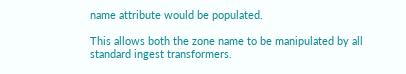name attribute would be populated.

This allows both the zone name to be manipulated by all standard ingest transformers.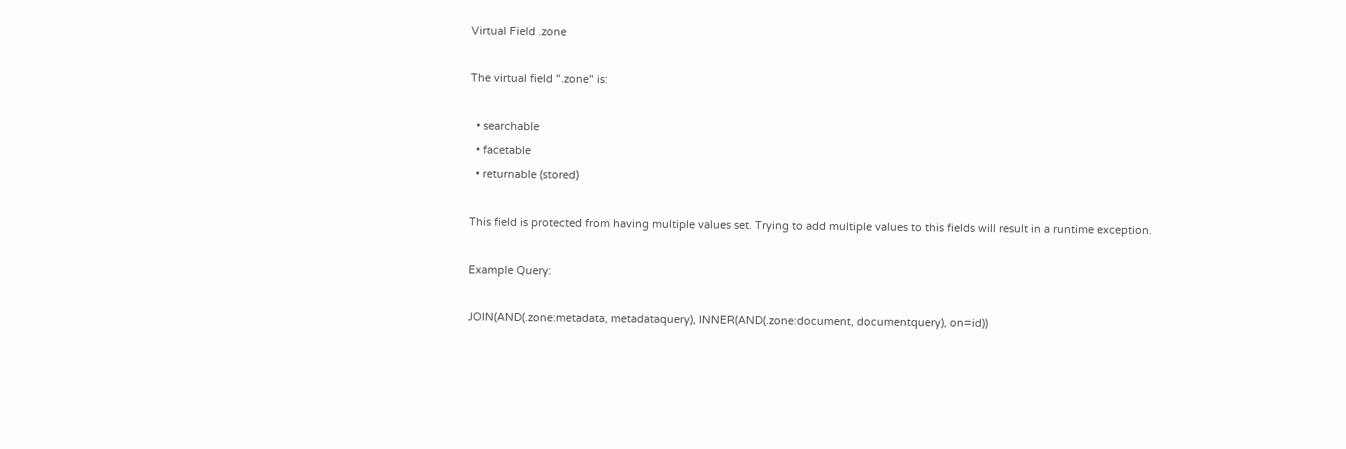Virtual Field .zone

The virtual field ".zone" is:

  • searchable
  • facetable
  • returnable (stored)

This field is protected from having multiple values set. Trying to add multiple values to this fields will result in a runtime exception.

Example Query:

JOIN(AND(.zone:metadata, metadataquery), INNER(AND(.zone:document, documentquery), on=id))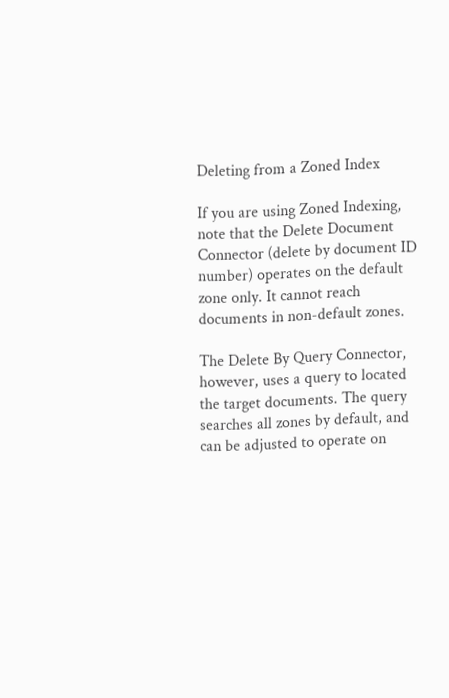Deleting from a Zoned Index

If you are using Zoned Indexing, note that the Delete Document Connector (delete by document ID number) operates on the default zone only. It cannot reach documents in non-default zones.

The Delete By Query Connector, however, uses a query to located the target documents. The query searches all zones by default, and can be adjusted to operate on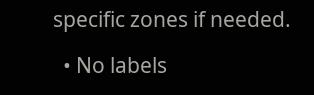specific zones if needed.

  • No labels